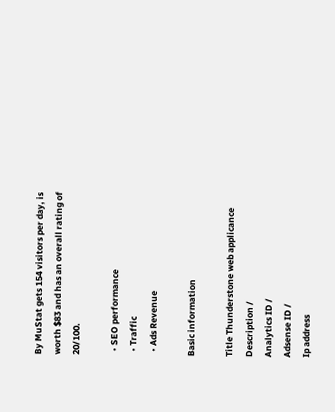By MuStat gets 154 visitors per day, is worth $83 and has an overall rating of 20/100.

  • SEO performance
  • Traffic
  • Ads Revenue

Basic information

Title Thunderstone web applicance
Description /
Analytics ID /
Adsense ID /
Ip address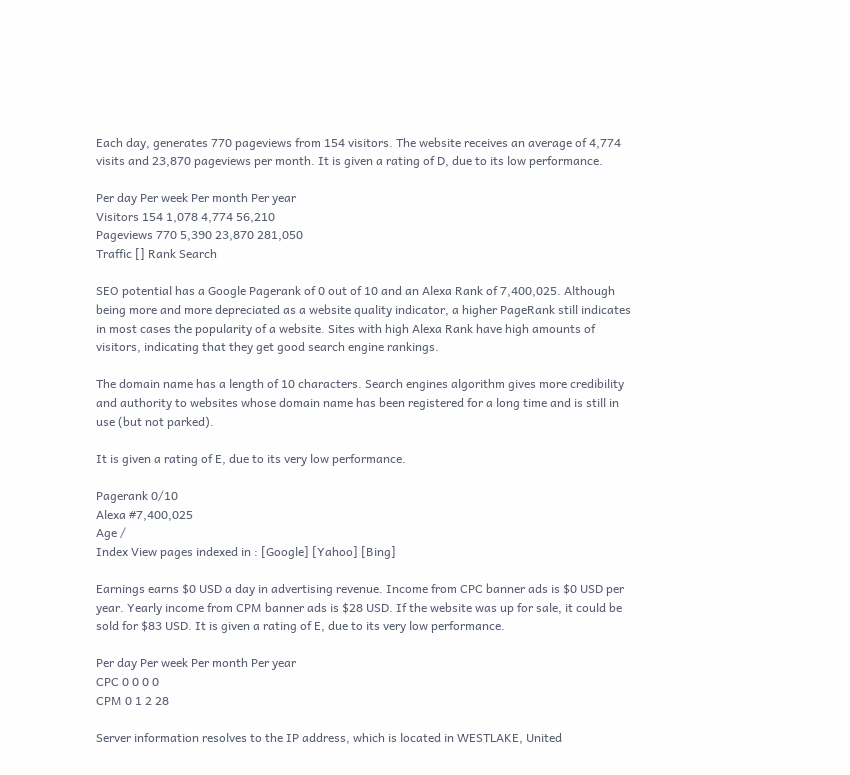Each day, generates 770 pageviews from 154 visitors. The website receives an average of 4,774 visits and 23,870 pageviews per month. It is given a rating of D, due to its low performance.

Per day Per week Per month Per year
Visitors 154 1,078 4,774 56,210
Pageviews 770 5,390 23,870 281,050
Traffic [] Rank Search

SEO potential has a Google Pagerank of 0 out of 10 and an Alexa Rank of 7,400,025. Although being more and more depreciated as a website quality indicator, a higher PageRank still indicates in most cases the popularity of a website. Sites with high Alexa Rank have high amounts of visitors, indicating that they get good search engine rankings.

The domain name has a length of 10 characters. Search engines algorithm gives more credibility and authority to websites whose domain name has been registered for a long time and is still in use (but not parked).

It is given a rating of E, due to its very low performance.

Pagerank 0/10
Alexa #7,400,025
Age /
Index View pages indexed in : [Google] [Yahoo] [Bing]

Earnings earns $0 USD a day in advertising revenue. Income from CPC banner ads is $0 USD per year. Yearly income from CPM banner ads is $28 USD. If the website was up for sale, it could be sold for $83 USD. It is given a rating of E, due to its very low performance.

Per day Per week Per month Per year
CPC 0 0 0 0
CPM 0 1 2 28

Server information resolves to the IP address, which is located in WESTLAKE, United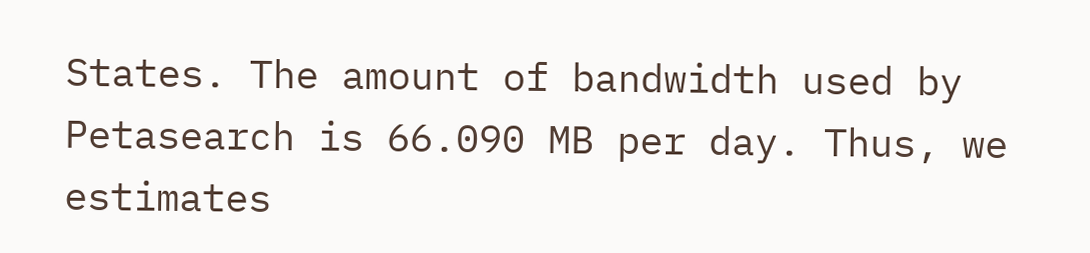States. The amount of bandwidth used by Petasearch is 66.090 MB per day. Thus, we estimates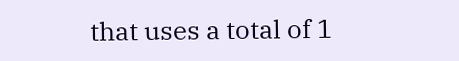that uses a total of 1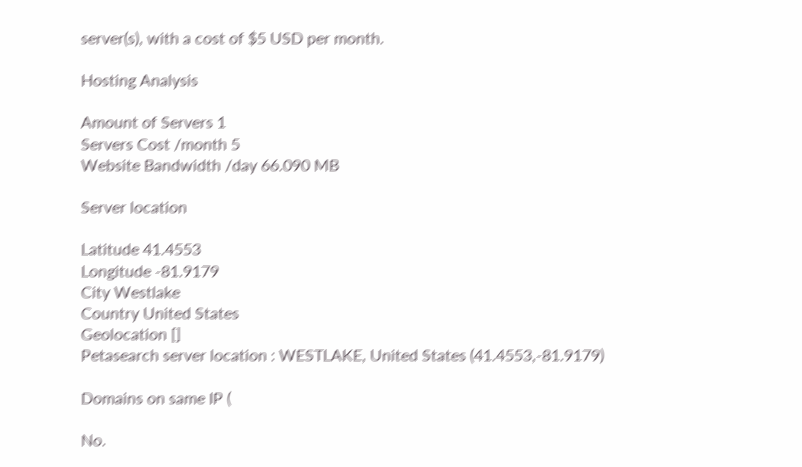server(s), with a cost of $5 USD per month.

Hosting Analysis

Amount of Servers 1
Servers Cost /month 5
Website Bandwidth /day 66.090 MB

Server location

Latitude 41.4553
Longitude -81.9179
City Westlake
Country United States
Geolocation []
Petasearch server location : WESTLAKE, United States (41.4553,-81.9179)

Domains on same IP (

No.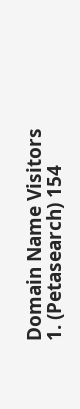Domain Name Visitors
1. (Petasearch) 154